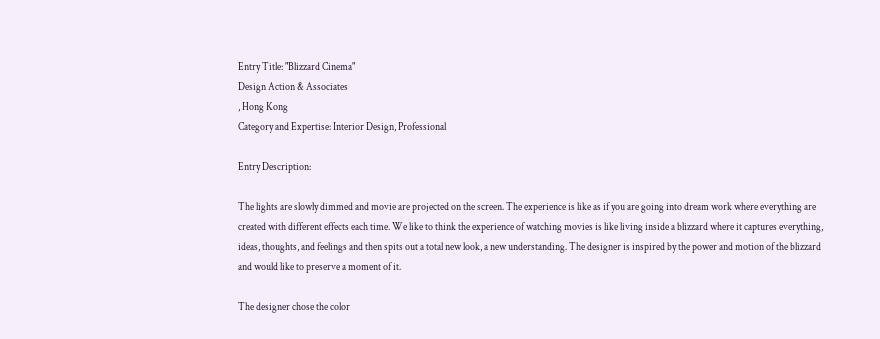Entry Title: "Blizzard Cinema"
Design Action & Associates
, Hong Kong
Category and Expertise: Interior Design, Professional

Entry Description:

The lights are slowly dimmed and movie are projected on the screen. The experience is like as if you are going into dream work where everything are created with different effects each time. We like to think the experience of watching movies is like living inside a blizzard where it captures everything, ideas, thoughts, and feelings and then spits out a total new look, a new understanding. The designer is inspired by the power and motion of the blizzard and would like to preserve a moment of it.

The designer chose the color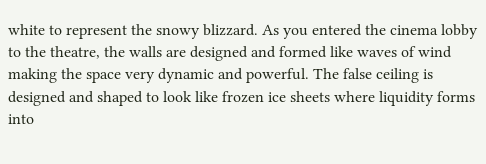white to represent the snowy blizzard. As you entered the cinema lobby to the theatre, the walls are designed and formed like waves of wind making the space very dynamic and powerful. The false ceiling is designed and shaped to look like frozen ice sheets where liquidity forms into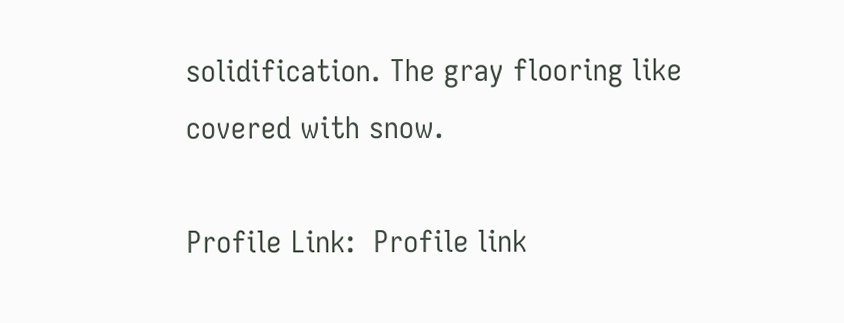solidification. The gray flooring like covered with snow.

Profile Link:  Profile link